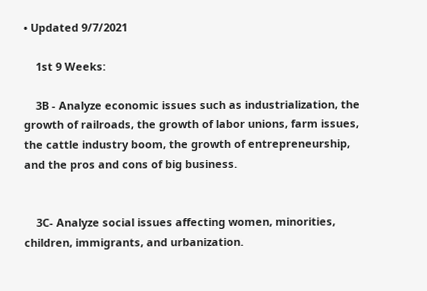• Updated 9/7/2021

    1st 9 Weeks:

    3B - Analyze economic issues such as industrialization, the growth of railroads, the growth of labor unions, farm issues, the cattle industry boom, the growth of entrepreneurship, and the pros and cons of big business.


    3C- Analyze social issues affecting women, minorities, children, immigrants, and urbanization.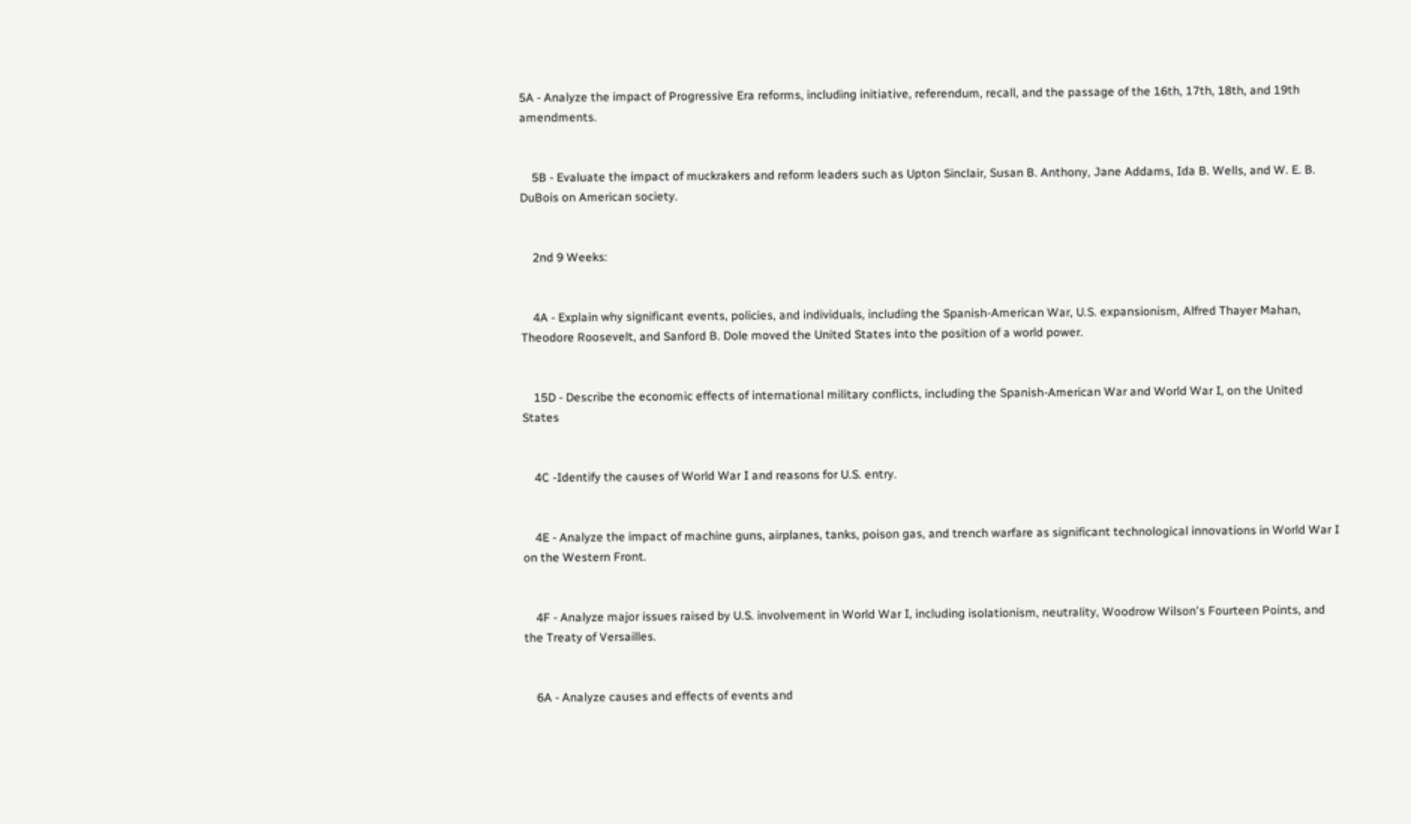5A - Analyze the impact of Progressive Era reforms, including initiative, referendum, recall, and the passage of the 16th, 17th, 18th, and 19th amendments.


    5B - Evaluate the impact of muckrakers and reform leaders such as Upton Sinclair, Susan B. Anthony, Jane Addams, Ida B. Wells, and W. E. B. DuBois on American society.


    2nd 9 Weeks:


    4A - Explain why significant events, policies, and individuals, including the Spanish-American War, U.S. expansionism, Alfred Thayer Mahan, Theodore Roosevelt, and Sanford B. Dole moved the United States into the position of a world power.


    15D - Describe the economic effects of international military conflicts, including the Spanish-American War and World War I, on the United States


    4C -Identify the causes of World War I and reasons for U.S. entry.


    4E - Analyze the impact of machine guns, airplanes, tanks, poison gas, and trench warfare as significant technological innovations in World War I on the Western Front.


    4F - Analyze major issues raised by U.S. involvement in World War I, including isolationism, neutrality, Woodrow Wilson's Fourteen Points, and the Treaty of Versailles.


    6A - Analyze causes and effects of events and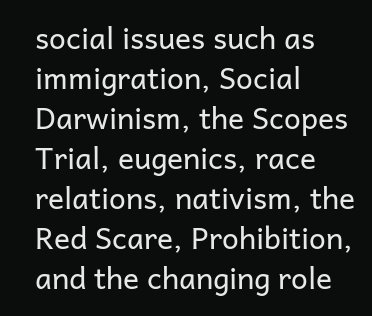social issues such as immigration, Social Darwinism, the Scopes Trial, eugenics, race relations, nativism, the Red Scare, Prohibition, and the changing role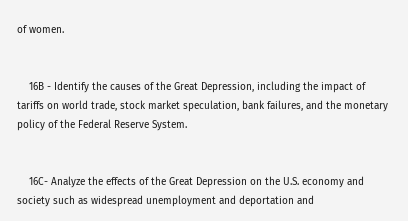of women.


    16B - Identify the causes of the Great Depression, including the impact of tariffs on world trade, stock market speculation, bank failures, and the monetary policy of the Federal Reserve System.


    16C- Analyze the effects of the Great Depression on the U.S. economy and society such as widespread unemployment and deportation and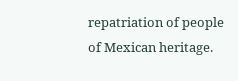repatriation of people of Mexican heritage.